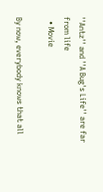''Antz'' and ''A Bug's Life'' are far from life
  • Movie

By now, everybody knows that all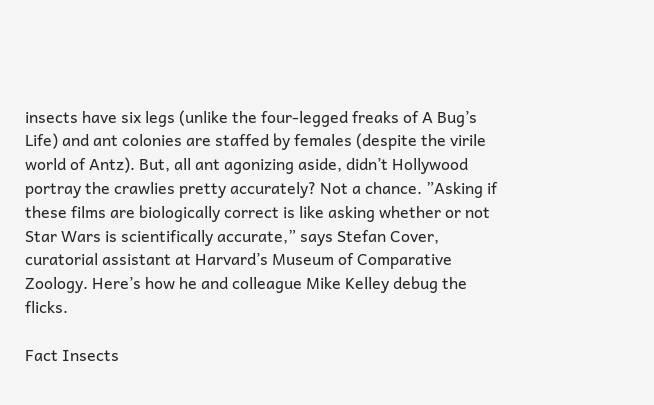insects have six legs (unlike the four-legged freaks of A Bug’s Life) and ant colonies are staffed by females (despite the virile world of Antz). But, all ant agonizing aside, didn’t Hollywood portray the crawlies pretty accurately? Not a chance. ”Asking if these films are biologically correct is like asking whether or not Star Wars is scientifically accurate,” says Stefan Cover, curatorial assistant at Harvard’s Museum of Comparative Zoology. Here’s how he and colleague Mike Kelley debug the flicks.

Fact Insects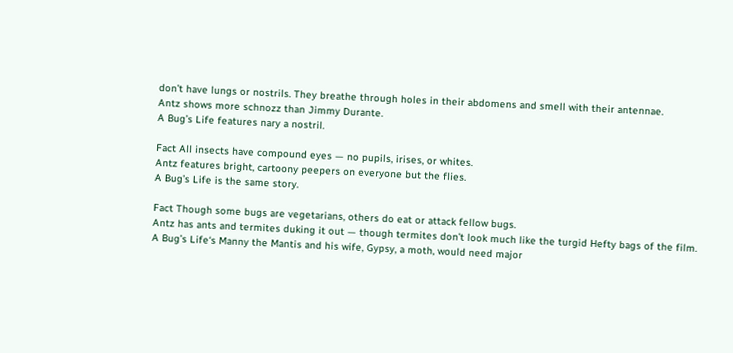don’t have lungs or nostrils. They breathe through holes in their abdomens and smell with their antennae.
Antz shows more schnozz than Jimmy Durante.
A Bug’s Life features nary a nostril.

Fact All insects have compound eyes — no pupils, irises, or whites.
Antz features bright, cartoony peepers on everyone but the flies.
A Bug’s Life is the same story.

Fact Though some bugs are vegetarians, others do eat or attack fellow bugs.
Antz has ants and termites duking it out — though termites don’t look much like the turgid Hefty bags of the film.
A Bug’s Life‘s Manny the Mantis and his wife, Gypsy, a moth, would need major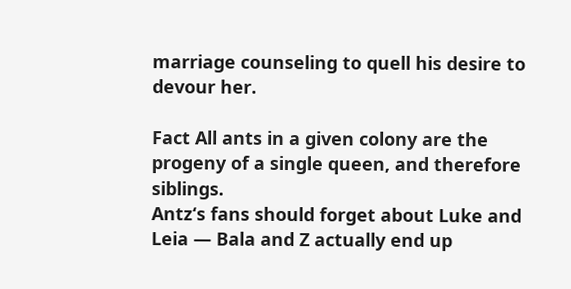marriage counseling to quell his desire to devour her.

Fact All ants in a given colony are the progeny of a single queen, and therefore siblings.
Antz‘s fans should forget about Luke and Leia — Bala and Z actually end up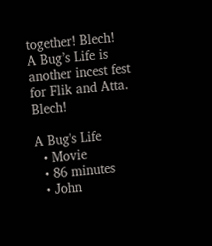together! Blech!
A Bug’s Life is another incest fest for Flik and Atta. Blech!

A Bug's Life
  • Movie
  • 86 minutes
  • John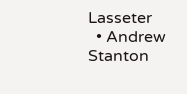Lasseter
  • Andrew Stanton